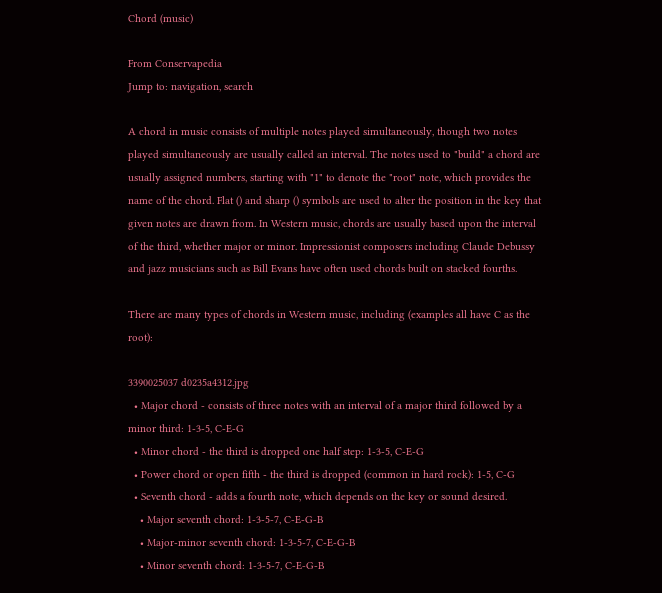Chord (music)

From Conservapedia
Jump to: navigation, search

A chord in music consists of multiple notes played simultaneously, though two notes played simultaneously are usually called an interval. The notes used to "build" a chord are usually assigned numbers, starting with "1" to denote the "root" note, which provides the name of the chord. Flat () and sharp () symbols are used to alter the position in the key that given notes are drawn from. In Western music, chords are usually based upon the interval of the third, whether major or minor. Impressionist composers including Claude Debussy and jazz musicians such as Bill Evans have often used chords built on stacked fourths.

There are many types of chords in Western music, including (examples all have C as the root):

3390025037 d0235a4312.jpg
  • Major chord - consists of three notes with an interval of a major third followed by a minor third: 1-3-5, C-E-G
  • Minor chord - the third is dropped one half step: 1-3-5, C-E-G
  • Power chord or open fifth - the third is dropped (common in hard rock): 1-5, C-G
  • Seventh chord - adds a fourth note, which depends on the key or sound desired.
    • Major seventh chord: 1-3-5-7, C-E-G-B
    • Major-minor seventh chord: 1-3-5-7, C-E-G-B
    • Minor seventh chord: 1-3-5-7, C-E-G-B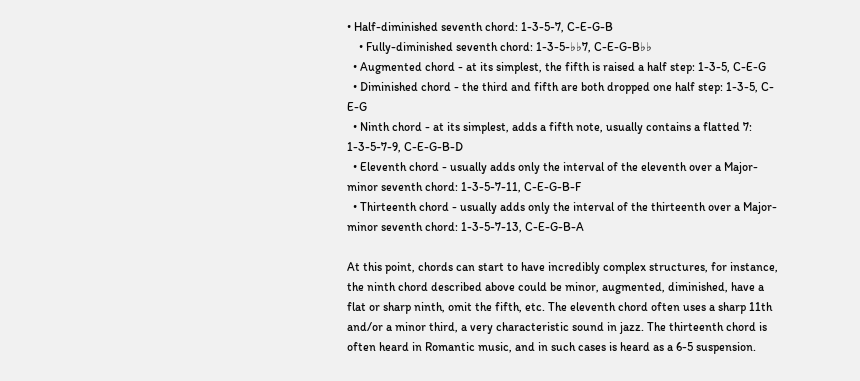• Half-diminished seventh chord: 1-3-5-7, C-E-G-B
    • Fully-diminished seventh chord: 1-3-5-♭♭7, C-E-G-B♭♭
  • Augmented chord - at its simplest, the fifth is raised a half step: 1-3-5, C-E-G
  • Diminished chord - the third and fifth are both dropped one half step: 1-3-5, C-E-G
  • Ninth chord - at its simplest, adds a fifth note, usually contains a flatted 7: 1-3-5-7-9, C-E-G-B-D
  • Eleventh chord - usually adds only the interval of the eleventh over a Major-minor seventh chord: 1-3-5-7-11, C-E-G-B-F
  • Thirteenth chord - usually adds only the interval of the thirteenth over a Major-minor seventh chord: 1-3-5-7-13, C-E-G-B-A

At this point, chords can start to have incredibly complex structures, for instance, the ninth chord described above could be minor, augmented, diminished, have a flat or sharp ninth, omit the fifth, etc. The eleventh chord often uses a sharp 11th and/or a minor third, a very characteristic sound in jazz. The thirteenth chord is often heard in Romantic music, and in such cases is heard as a 6-5 suspension.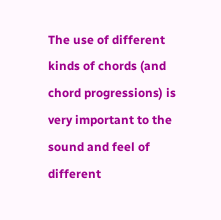The use of different kinds of chords (and chord progressions) is very important to the sound and feel of different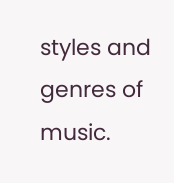styles and genres of music.